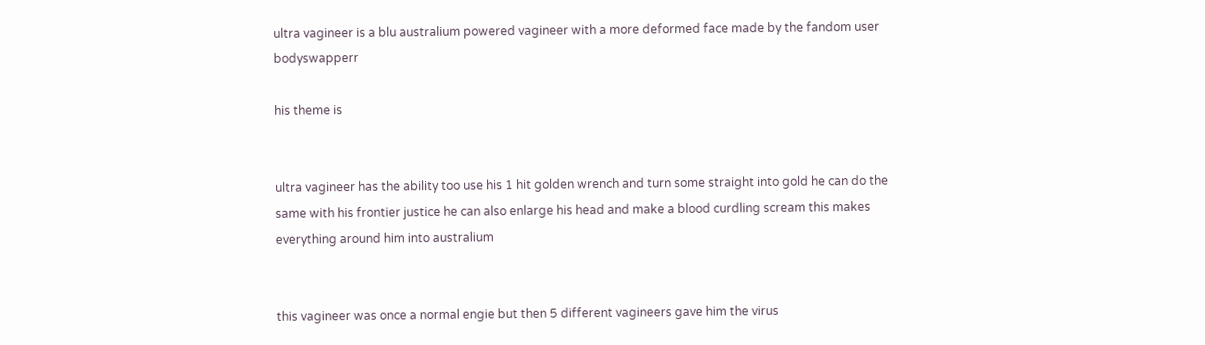ultra vagineer is a blu australium powered vagineer with a more deformed face made by the fandom user bodyswapperr

his theme is


ultra vagineer has the ability too use his 1 hit golden wrench and turn some straight into gold he can do the same with his frontier justice he can also enlarge his head and make a blood curdling scream this makes everything around him into australium


this vagineer was once a normal engie but then 5 different vagineers gave him the virus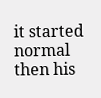it started normal then his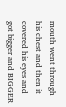mouth went through his chest and then it covered his eyes and got bigger and BIGGER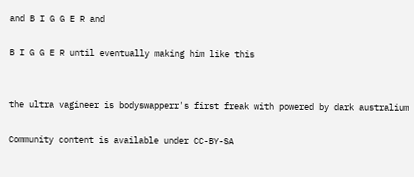and B I G G E R and

B I G G E R until eventually making him like this


the ultra vagineer is bodyswapperr's first freak with powered by dark australium

Community content is available under CC-BY-SA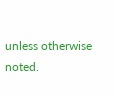unless otherwise noted.